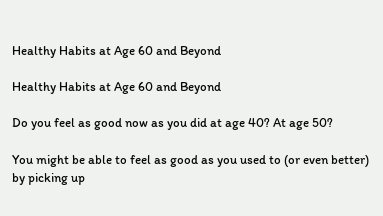Healthy Habits at Age 60 and Beyond

Healthy Habits at Age 60 and Beyond

Do you feel as good now as you did at age 40? At age 50?

You might be able to feel as good as you used to (or even better) by picking up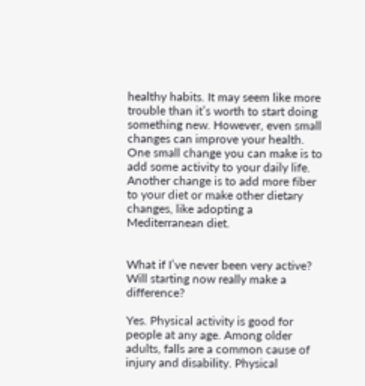healthy habits. It may seem like more trouble than it’s worth to start doing something new. However, even small changes can improve your health. One small change you can make is to add some activity to your daily life. Another change is to add more fiber to your diet or make other dietary changes, like adopting a Mediterranean diet.


What if I’ve never been very active? Will starting now really make a difference?

Yes. Physical activity is good for people at any age. Among older adults, falls are a common cause of injury and disability. Physical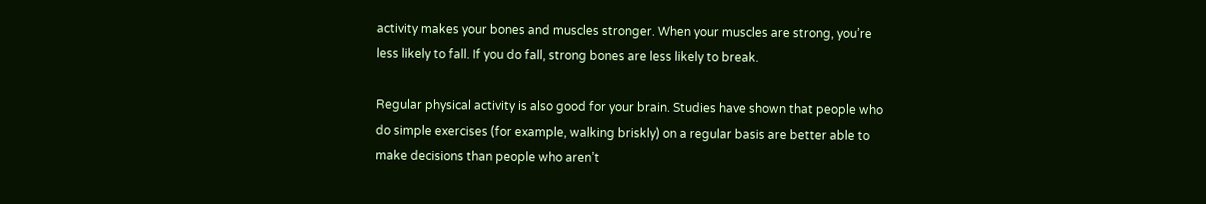activity makes your bones and muscles stronger. When your muscles are strong, you’re less likely to fall. If you do fall, strong bones are less likely to break.

Regular physical activity is also good for your brain. Studies have shown that people who do simple exercises (for example, walking briskly) on a regular basis are better able to make decisions than people who aren’t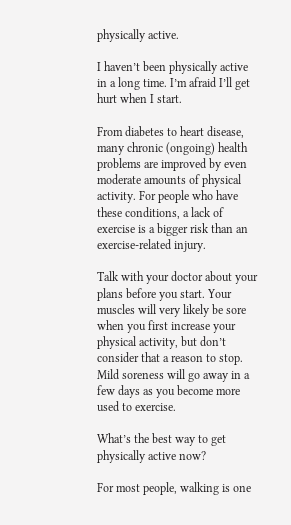physically active.

I haven’t been physically active in a long time. I’m afraid I’ll get hurt when I start.

From diabetes to heart disease, many chronic (ongoing) health problems are improved by even moderate amounts of physical activity. For people who have these conditions, a lack of exercise is a bigger risk than an exercise-related injury.

Talk with your doctor about your plans before you start. Your muscles will very likely be sore when you first increase your physical activity, but don’t consider that a reason to stop. Mild soreness will go away in a few days as you become more used to exercise.

What’s the best way to get physically active now?

For most people, walking is one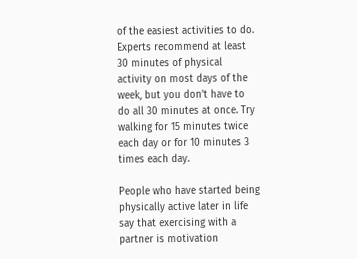of the easiest activities to do. Experts recommend at least 30 minutes of physical activity on most days of the week, but you don’t have to do all 30 minutes at once. Try walking for 15 minutes twice each day or for 10 minutes 3 times each day.

People who have started being physically active later in life say that exercising with a partner is motivation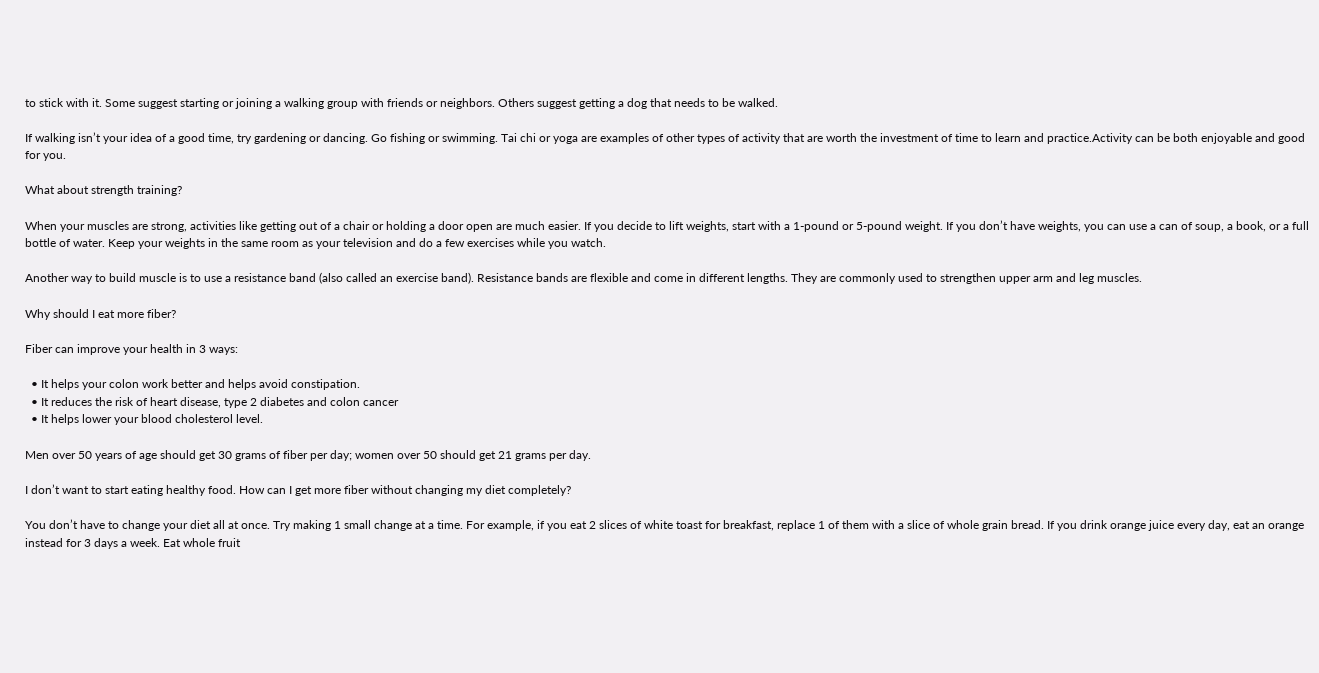to stick with it. Some suggest starting or joining a walking group with friends or neighbors. Others suggest getting a dog that needs to be walked.

If walking isn’t your idea of a good time, try gardening or dancing. Go fishing or swimming. Tai chi or yoga are examples of other types of activity that are worth the investment of time to learn and practice.Activity can be both enjoyable and good for you.

What about strength training?

When your muscles are strong, activities like getting out of a chair or holding a door open are much easier. If you decide to lift weights, start with a 1-pound or 5-pound weight. If you don’t have weights, you can use a can of soup, a book, or a full bottle of water. Keep your weights in the same room as your television and do a few exercises while you watch.

Another way to build muscle is to use a resistance band (also called an exercise band). Resistance bands are flexible and come in different lengths. They are commonly used to strengthen upper arm and leg muscles.

Why should I eat more fiber?

Fiber can improve your health in 3 ways:

  • It helps your colon work better and helps avoid constipation.
  • It reduces the risk of heart disease, type 2 diabetes and colon cancer
  • It helps lower your blood cholesterol level.

Men over 50 years of age should get 30 grams of fiber per day; women over 50 should get 21 grams per day.

I don’t want to start eating healthy food. How can I get more fiber without changing my diet completely?

You don’t have to change your diet all at once. Try making 1 small change at a time. For example, if you eat 2 slices of white toast for breakfast, replace 1 of them with a slice of whole grain bread. If you drink orange juice every day, eat an orange instead for 3 days a week. Eat whole fruit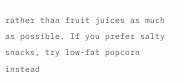rather than fruit juices as much as possible. If you prefer salty snacks, try low-fat popcorn instead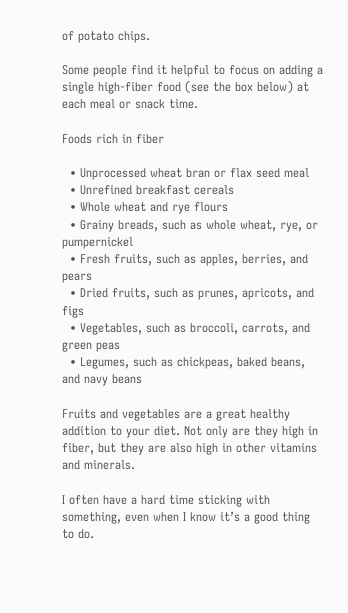of potato chips.

Some people find it helpful to focus on adding a single high-fiber food (see the box below) at each meal or snack time.

Foods rich in fiber

  • Unprocessed wheat bran or flax seed meal
  • Unrefined breakfast cereals
  • Whole wheat and rye flours
  • Grainy breads, such as whole wheat, rye, or pumpernickel
  • Fresh fruits, such as apples, berries, and pears
  • Dried fruits, such as prunes, apricots, and figs
  • Vegetables, such as broccoli, carrots, and green peas
  • Legumes, such as chickpeas, baked beans, and navy beans

Fruits and vegetables are a great healthy addition to your diet. Not only are they high in fiber, but they are also high in other vitamins and minerals.

I often have a hard time sticking with something, even when I know it’s a good thing to do.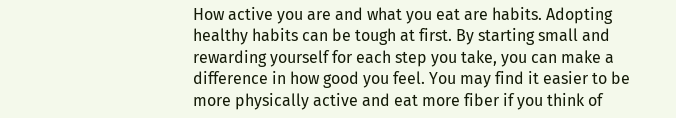How active you are and what you eat are habits. Adopting healthy habits can be tough at first. By starting small and rewarding yourself for each step you take, you can make a difference in how good you feel. You may find it easier to be more physically active and eat more fiber if you think of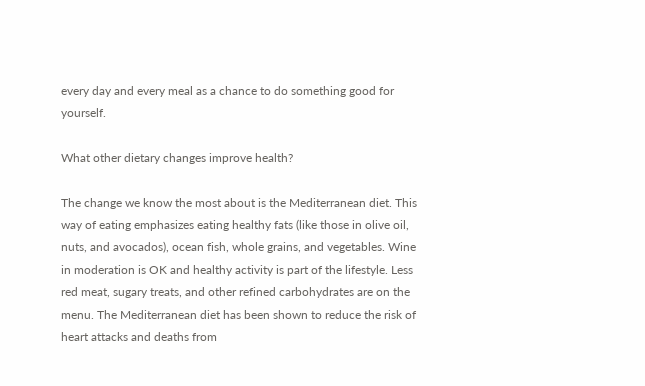every day and every meal as a chance to do something good for yourself.

What other dietary changes improve health?

The change we know the most about is the Mediterranean diet. This way of eating emphasizes eating healthy fats (like those in olive oil, nuts, and avocados), ocean fish, whole grains, and vegetables. Wine in moderation is OK and healthy activity is part of the lifestyle. Less red meat, sugary treats, and other refined carbohydrates are on the menu. The Mediterranean diet has been shown to reduce the risk of heart attacks and deaths from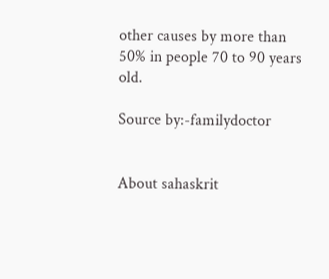other causes by more than 50% in people 70 to 90 years old.

Source by:-familydoctor


About sahaskrit